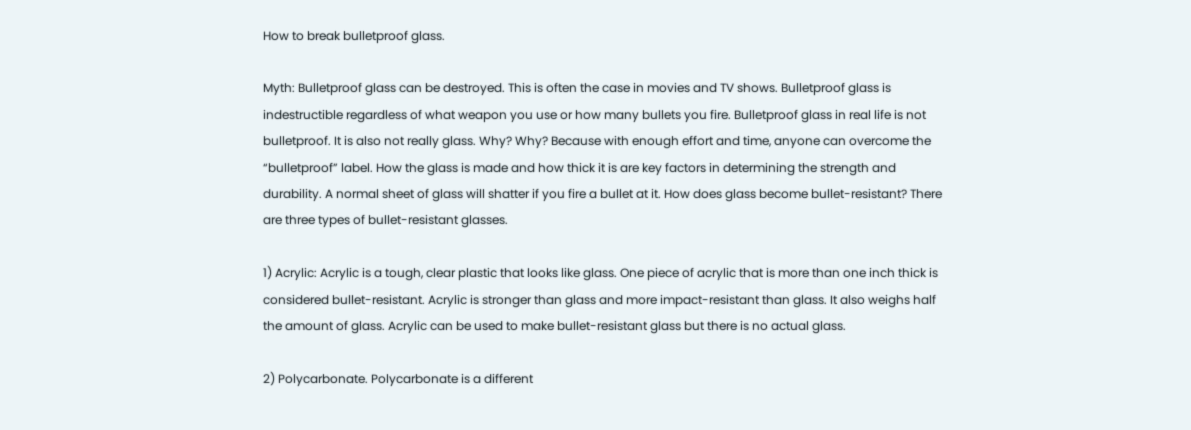How to break bulletproof glass.

Myth: Bulletproof glass can be destroyed. This is often the case in movies and TV shows. Bulletproof glass is indestructible regardless of what weapon you use or how many bullets you fire. Bulletproof glass in real life is not bulletproof. It is also not really glass. Why? Why? Because with enough effort and time, anyone can overcome the “bulletproof” label. How the glass is made and how thick it is are key factors in determining the strength and durability. A normal sheet of glass will shatter if you fire a bullet at it. How does glass become bullet-resistant? There are three types of bullet-resistant glasses.

1) Acrylic: Acrylic is a tough, clear plastic that looks like glass. One piece of acrylic that is more than one inch thick is considered bullet-resistant. Acrylic is stronger than glass and more impact-resistant than glass. It also weighs half the amount of glass. Acrylic can be used to make bullet-resistant glass but there is no actual glass.

2) Polycarbonate. Polycarbonate is a different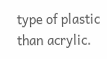type of plastic than acrylic.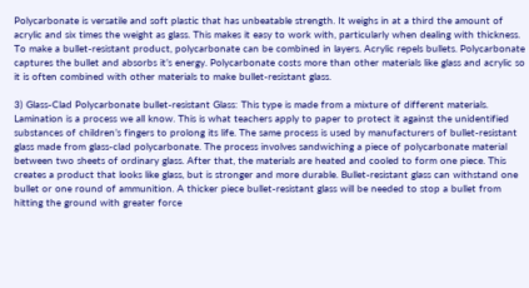Polycarbonate is versatile and soft plastic that has unbeatable strength. It weighs in at a third the amount of acrylic and six times the weight as glass. This makes it easy to work with, particularly when dealing with thickness. To make a bullet-resistant product, polycarbonate can be combined in layers. Acrylic repels bullets. Polycarbonate captures the bullet and absorbs it’s energy. Polycarbonate costs more than other materials like glass and acrylic so it is often combined with other materials to make bullet-resistant glass.

3) Glass-Clad Polycarbonate bullet-resistant Glass: This type is made from a mixture of different materials. Lamination is a process we all know. This is what teachers apply to paper to protect it against the unidentified substances of children’s fingers to prolong its life. The same process is used by manufacturers of bullet-resistant glass made from glass-clad polycarbonate. The process involves sandwiching a piece of polycarbonate material between two sheets of ordinary glass. After that, the materials are heated and cooled to form one piece. This creates a product that looks like glass, but is stronger and more durable. Bullet-resistant glass can withstand one bullet or one round of ammunition. A thicker piece bullet-resistant glass will be needed to stop a bullet from hitting the ground with greater force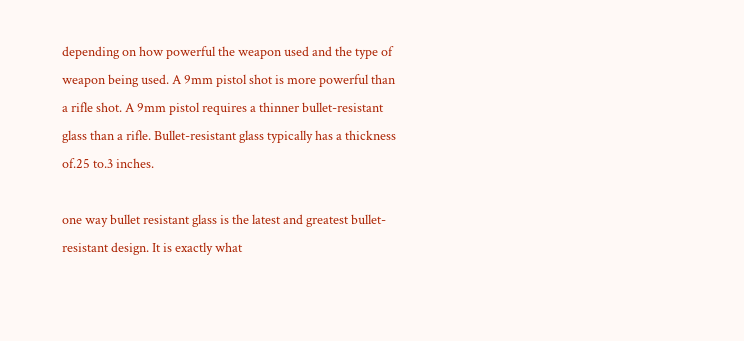depending on how powerful the weapon used and the type of weapon being used. A 9mm pistol shot is more powerful than a rifle shot. A 9mm pistol requires a thinner bullet-resistant glass than a rifle. Bullet-resistant glass typically has a thickness of.25 to.3 inches.

one way bullet resistant glass is the latest and greatest bullet-resistant design. It is exactly what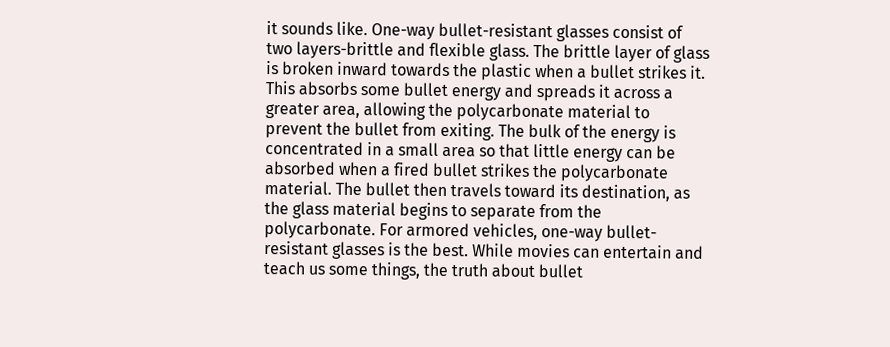it sounds like. One-way bullet-resistant glasses consist of two layers-brittle and flexible glass. The brittle layer of glass is broken inward towards the plastic when a bullet strikes it. This absorbs some bullet energy and spreads it across a greater area, allowing the polycarbonate material to prevent the bullet from exiting. The bulk of the energy is concentrated in a small area so that little energy can be absorbed when a fired bullet strikes the polycarbonate material. The bullet then travels toward its destination, as the glass material begins to separate from the polycarbonate. For armored vehicles, one-way bullet-resistant glasses is the best. While movies can entertain and teach us some things, the truth about bullet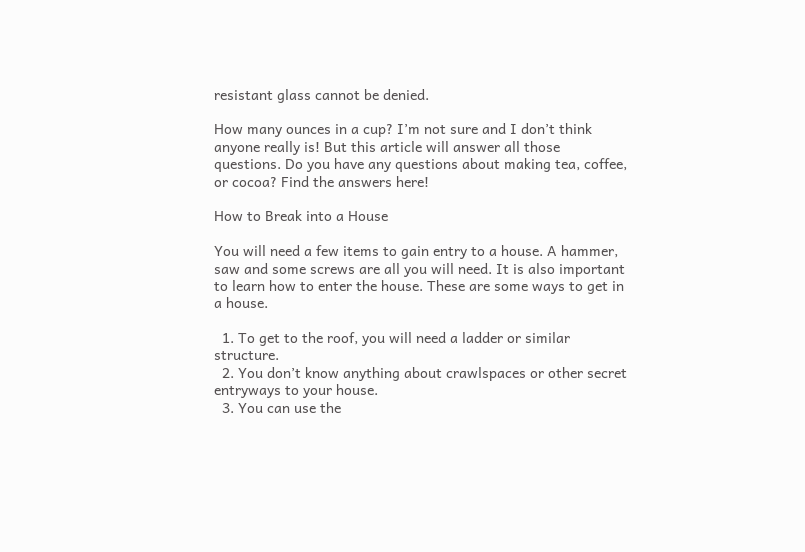resistant glass cannot be denied.

How many ounces in a cup? I’m not sure and I don’t think anyone really is! But this article will answer all those questions. Do you have any questions about making tea, coffee, or cocoa? Find the answers here!

How to Break into a House

You will need a few items to gain entry to a house. A hammer, saw and some screws are all you will need. It is also important to learn how to enter the house. These are some ways to get in a house.

  1. To get to the roof, you will need a ladder or similar structure.
  2. You don’t know anything about crawlspaces or other secret entryways to your house.
  3. You can use the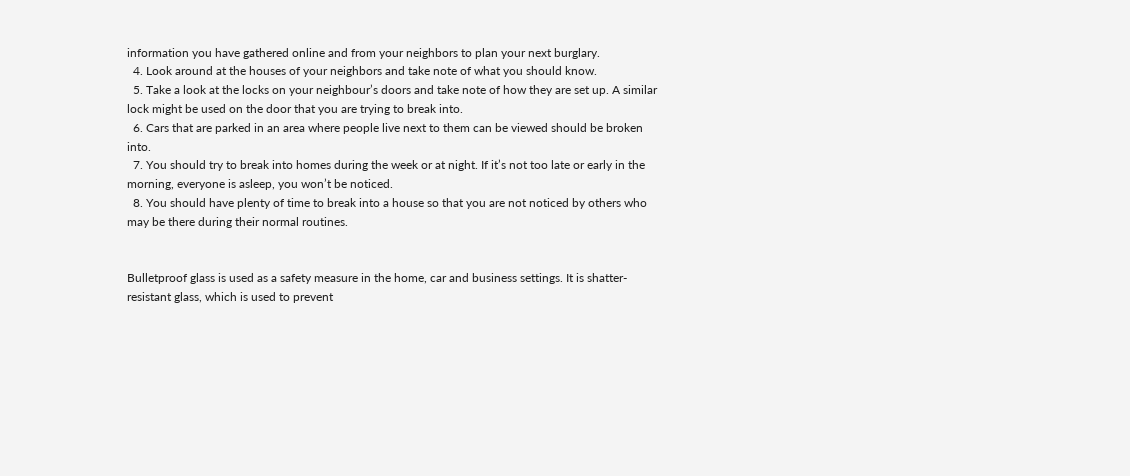information you have gathered online and from your neighbors to plan your next burglary.
  4. Look around at the houses of your neighbors and take note of what you should know.
  5. Take a look at the locks on your neighbour’s doors and take note of how they are set up. A similar lock might be used on the door that you are trying to break into.
  6. Cars that are parked in an area where people live next to them can be viewed should be broken into.
  7. You should try to break into homes during the week or at night. If it’s not too late or early in the morning, everyone is asleep, you won’t be noticed.
  8. You should have plenty of time to break into a house so that you are not noticed by others who may be there during their normal routines.


Bulletproof glass is used as a safety measure in the home, car and business settings. It is shatter-resistant glass, which is used to prevent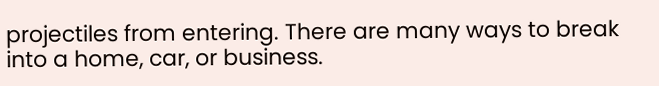projectiles from entering. There are many ways to break into a home, car, or business.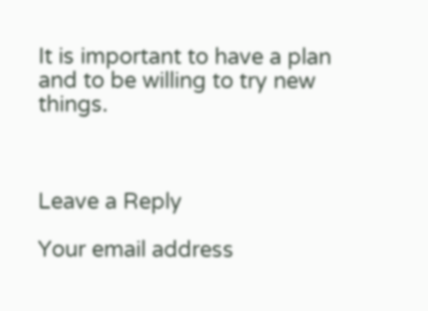It is important to have a plan and to be willing to try new things.



Leave a Reply

Your email address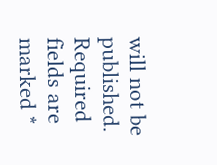will not be published. Required fields are marked *